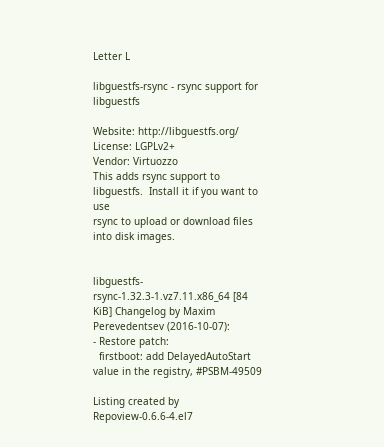Letter L

libguestfs-rsync - rsync support for libguestfs

Website: http://libguestfs.org/
License: LGPLv2+
Vendor: Virtuozzo
This adds rsync support to libguestfs.  Install it if you want to use
rsync to upload or download files into disk images.


libguestfs-rsync-1.32.3-1.vz7.11.x86_64 [84 KiB] Changelog by Maxim Perevedentsev (2016-10-07):
- Restore patch:
  firstboot: add DelayedAutoStart value in the registry, #PSBM-49509

Listing created by Repoview-0.6.6-4.el7